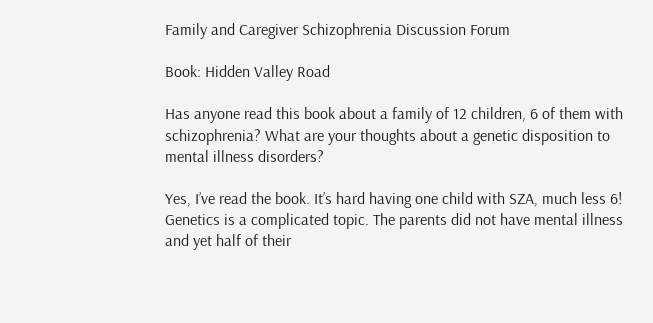Family and Caregiver Schizophrenia Discussion Forum

Book: Hidden Valley Road

Has anyone read this book about a family of 12 children, 6 of them with schizophrenia? What are your thoughts about a genetic disposition to mental illness disorders?

Yes, I’ve read the book. It’s hard having one child with SZA, much less 6! Genetics is a complicated topic. The parents did not have mental illness and yet half of their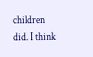children did. I think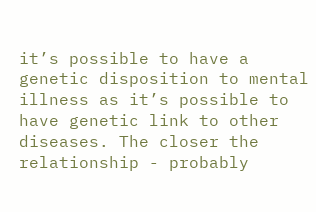it’s possible to have a genetic disposition to mental illness as it’s possible to have genetic link to other diseases. The closer the relationship - probably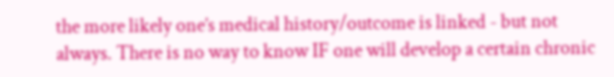the more likely one’s medical history/outcome is linked - but not always. There is no way to know IF one will develop a certain chronic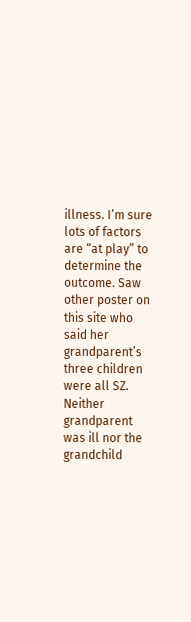illness. I’m sure lots of factors are “at play” to determine the outcome. Saw other poster on this site who said her grandparent’s three children were all SZ. Neither grandparent was ill nor the grandchild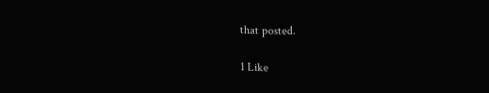that posted.

1 Like